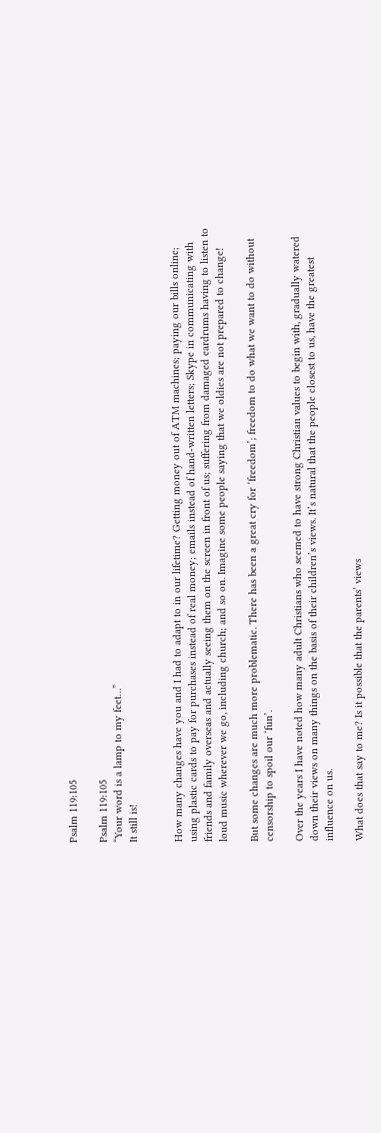Psalm 119:105

Psalm 119:105
“Your word is a lamp to my feet…”
It still is!


How many changes have you and I had to adapt to in our lifetime? Getting money out of ATM machines; paying our bills online; using plastic cards to pay for purchases instead of real money; emails instead of hand-written letters; Skype in communicating with friends and family overseas and actually seeing them on the screen in front of us; suffering from damaged eardrums having to listen to loud music wherever we go, including church; and so on. Imagine some people saying that we oldies are not prepared to change!

But some changes are much more problematic. There has been a great cry for ‘freedom’; freedom to do what we want to do without censorship to spoil our ‘fun’.

Over the years I have noted how many adult Christians who seemed to have strong Christian values to begin with, gradually watered down their views on many things on the basis of their children’s views. It’s natural that the people closest to us, have the greatest influence on us.

What does that say to me? Is it possible that the parents’ views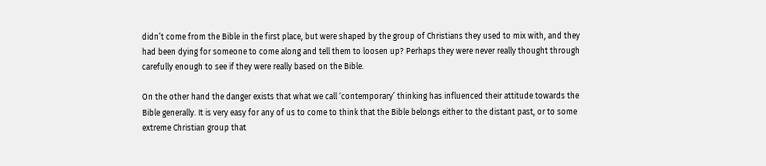didn’t come from the Bible in the first place, but were shaped by the group of Christians they used to mix with, and they had been dying for someone to come along and tell them to loosen up? Perhaps they were never really thought through carefully enough to see if they were really based on the Bible.

On the other hand the danger exists that what we call ‘contemporary’ thinking has influenced their attitude towards the Bible generally. It is very easy for any of us to come to think that the Bible belongs either to the distant past, or to some extreme Christian group that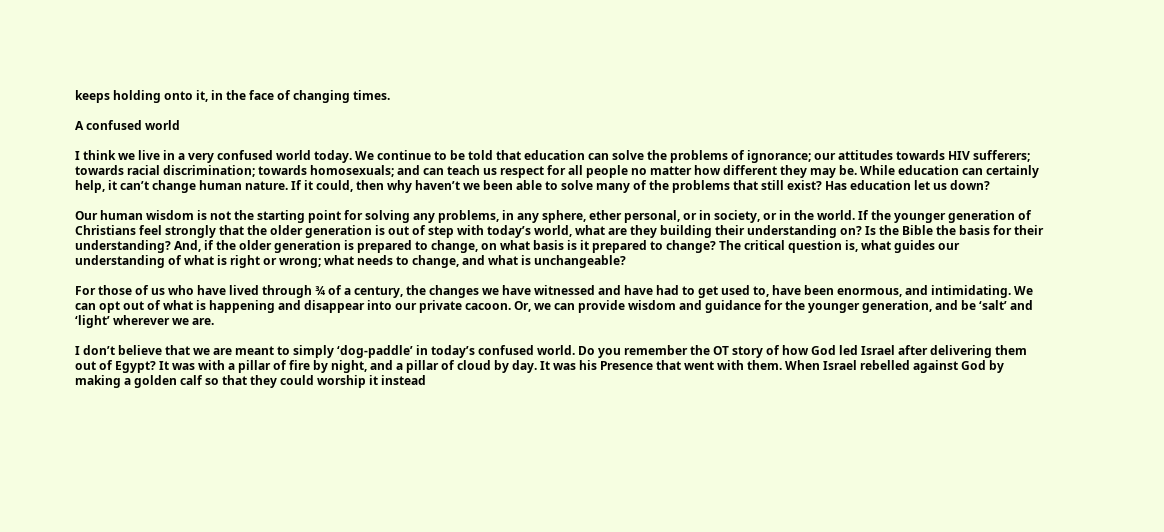keeps holding onto it, in the face of changing times.

A confused world

I think we live in a very confused world today. We continue to be told that education can solve the problems of ignorance; our attitudes towards HIV sufferers; towards racial discrimination; towards homosexuals; and can teach us respect for all people no matter how different they may be. While education can certainly help, it can’t change human nature. If it could, then why haven’t we been able to solve many of the problems that still exist? Has education let us down?

Our human wisdom is not the starting point for solving any problems, in any sphere, ether personal, or in society, or in the world. If the younger generation of Christians feel strongly that the older generation is out of step with today’s world, what are they building their understanding on? Is the Bible the basis for their understanding? And, if the older generation is prepared to change, on what basis is it prepared to change? The critical question is, what guides our understanding of what is right or wrong; what needs to change, and what is unchangeable?

For those of us who have lived through ¾ of a century, the changes we have witnessed and have had to get used to, have been enormous, and intimidating. We can opt out of what is happening and disappear into our private cacoon. Or, we can provide wisdom and guidance for the younger generation, and be ‘salt’ and ‘light’ wherever we are.

I don’t believe that we are meant to simply ‘dog-paddle’ in today’s confused world. Do you remember the OT story of how God led Israel after delivering them out of Egypt? It was with a pillar of fire by night, and a pillar of cloud by day. It was his Presence that went with them. When Israel rebelled against God by making a golden calf so that they could worship it instead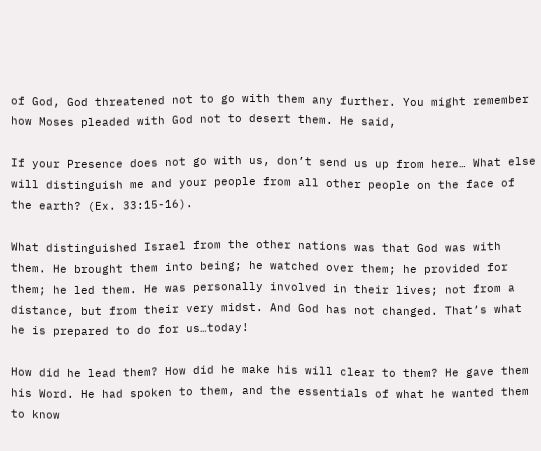of God, God threatened not to go with them any further. You might remember how Moses pleaded with God not to desert them. He said,

If your Presence does not go with us, don’t send us up from here… What else will distinguish me and your people from all other people on the face of the earth? (Ex. 33:15-16).

What distinguished Israel from the other nations was that God was with them. He brought them into being; he watched over them; he provided for them; he led them. He was personally involved in their lives; not from a distance, but from their very midst. And God has not changed. That’s what he is prepared to do for us…today!

How did he lead them? How did he make his will clear to them? He gave them his Word. He had spoken to them, and the essentials of what he wanted them to know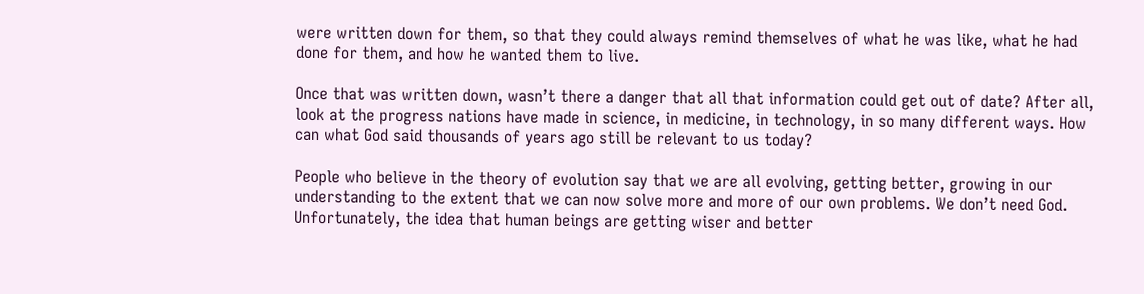were written down for them, so that they could always remind themselves of what he was like, what he had done for them, and how he wanted them to live.

Once that was written down, wasn’t there a danger that all that information could get out of date? After all, look at the progress nations have made in science, in medicine, in technology, in so many different ways. How can what God said thousands of years ago still be relevant to us today?

People who believe in the theory of evolution say that we are all evolving, getting better, growing in our understanding to the extent that we can now solve more and more of our own problems. We don’t need God. Unfortunately, the idea that human beings are getting wiser and better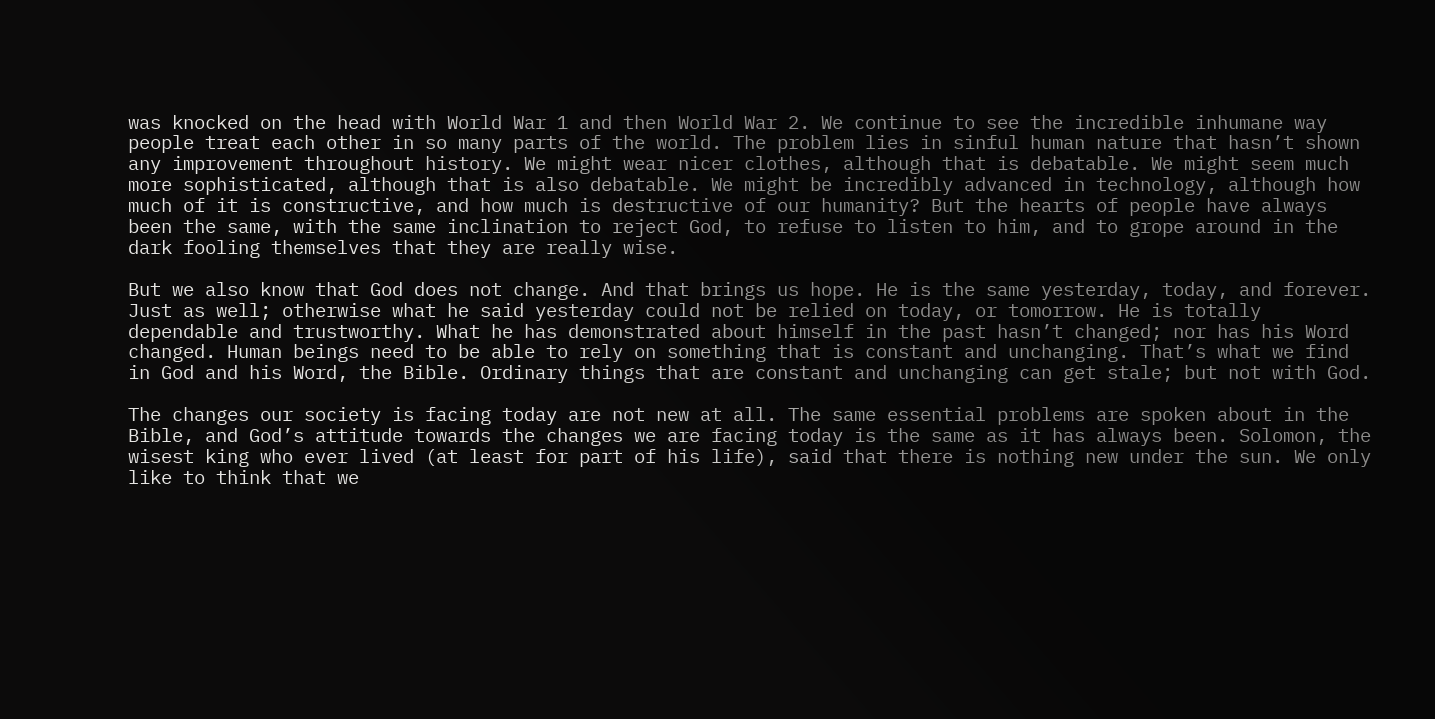was knocked on the head with World War 1 and then World War 2. We continue to see the incredible inhumane way people treat each other in so many parts of the world. The problem lies in sinful human nature that hasn’t shown any improvement throughout history. We might wear nicer clothes, although that is debatable. We might seem much more sophisticated, although that is also debatable. We might be incredibly advanced in technology, although how much of it is constructive, and how much is destructive of our humanity? But the hearts of people have always been the same, with the same inclination to reject God, to refuse to listen to him, and to grope around in the dark fooling themselves that they are really wise.

But we also know that God does not change. And that brings us hope. He is the same yesterday, today, and forever. Just as well; otherwise what he said yesterday could not be relied on today, or tomorrow. He is totally dependable and trustworthy. What he has demonstrated about himself in the past hasn’t changed; nor has his Word changed. Human beings need to be able to rely on something that is constant and unchanging. That’s what we find in God and his Word, the Bible. Ordinary things that are constant and unchanging can get stale; but not with God.

The changes our society is facing today are not new at all. The same essential problems are spoken about in the Bible, and God’s attitude towards the changes we are facing today is the same as it has always been. Solomon, the wisest king who ever lived (at least for part of his life), said that there is nothing new under the sun. We only like to think that we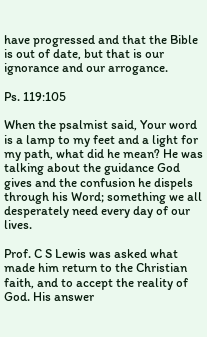have progressed and that the Bible is out of date, but that is our ignorance and our arrogance.

Ps. 119:105

When the psalmist said, Your word is a lamp to my feet and a light for my path, what did he mean? He was talking about the guidance God gives and the confusion he dispels through his Word; something we all desperately need every day of our lives.

Prof. C S Lewis was asked what made him return to the Christian faith, and to accept the reality of God. His answer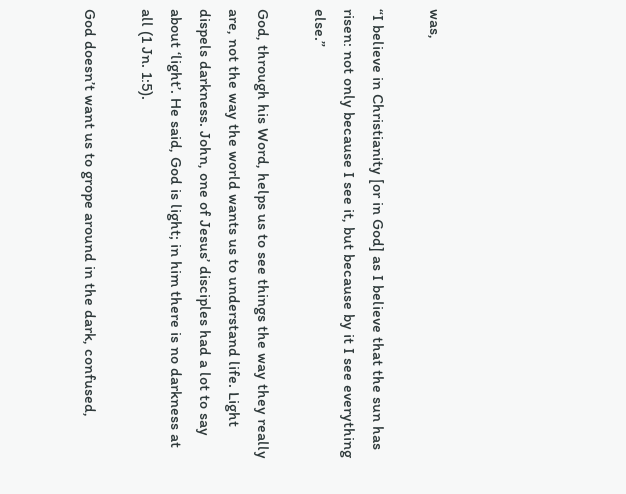was,

“I believe in Christianity [or in God] as I believe that the sun has risen: not only because I see it, but because by it I see everything else.”

God, through his Word, helps us to see things the way they really are, not the way the world wants us to understand life. Light dispels darkness. John, one of Jesus’ disciples had a lot to say about ‘light’. He said, God is light; in him there is no darkness at all (1 Jn. 1:5).

God doesn’t want us to grope around in the dark, confused,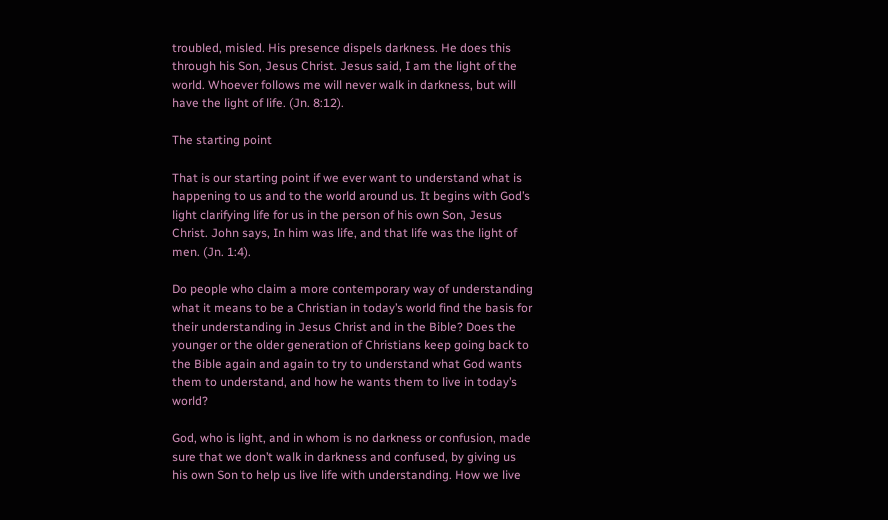troubled, misled. His presence dispels darkness. He does this through his Son, Jesus Christ. Jesus said, I am the light of the world. Whoever follows me will never walk in darkness, but will have the light of life. (Jn. 8:12).

The starting point

That is our starting point if we ever want to understand what is happening to us and to the world around us. It begins with God’s light clarifying life for us in the person of his own Son, Jesus Christ. John says, In him was life, and that life was the light of men. (Jn. 1:4).

Do people who claim a more contemporary way of understanding what it means to be a Christian in today’s world find the basis for their understanding in Jesus Christ and in the Bible? Does the younger or the older generation of Christians keep going back to the Bible again and again to try to understand what God wants them to understand, and how he wants them to live in today’s world?

God, who is light, and in whom is no darkness or confusion, made sure that we don’t walk in darkness and confused, by giving us his own Son to help us live life with understanding. How we live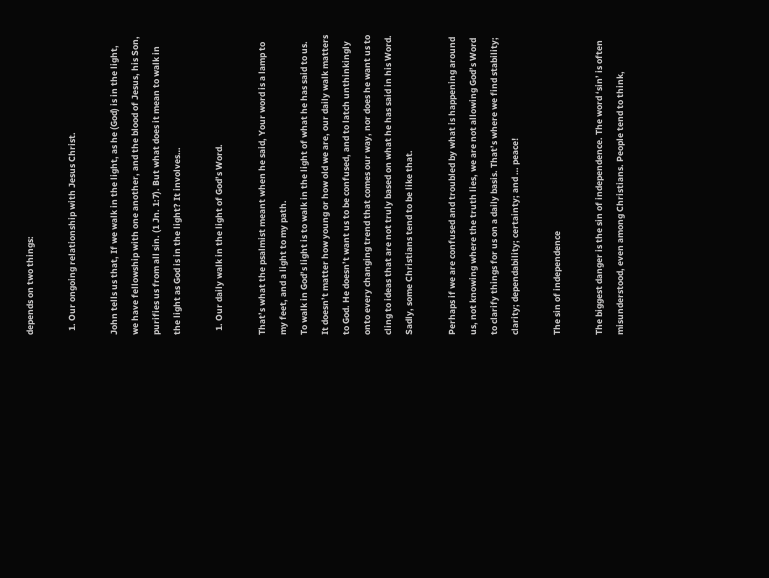depends on two things:

  1. Our ongoing relationship with Jesus Christ.

John tells us that, If we walk in the light, as he (God) is in the light, we have fellowship with one another, and the blood of Jesus, his Son, purifies us from all sin. (1 Jn. 1:7). But what does it mean to walk in the light as God is in the light? It involves…

  1. Our daily walk in the light of God’s Word.

That’s what the psalmist meant when he said, Your word is a lamp to my feet, and a light to my path.
To walk in God’s light is to walk in the light of what he has said to us. It doesn’t matter how young or how old we are, our daily walk matters to God. He doesn’t want us to be confused, and to latch unthinkingly onto every changing trend that comes our way, nor does he want us to cling to ideas that are not truly based on what he has said in his Word. Sadly, some Christians tend to be like that.

Perhaps if we are confused and troubled by what is happening around us, not knowing where the truth lies, we are not allowing God’s Word to clarify things for us on a daily basis. That’s where we find stability; clarity; dependability; certainty; and … peace!

The sin of independence

The biggest danger is the sin of independence. The word ‘sin’ is often misunderstood, even among Christians. People tend to think,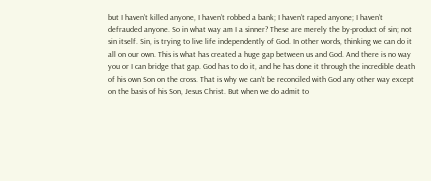but I haven’t killed anyone, I haven’t robbed a bank; I haven’t raped anyone; I haven’t defrauded anyone. So in what way am I a sinner? These are merely the by-product of sin; not sin itself. Sin, is trying to live life independently of God. In other words, thinking we can do it all on our own. This is what has created a huge gap between us and God. And there is no way you or I can bridge that gap. God has to do it, and he has done it through the incredible death of his own Son on the cross. That is why we can’t be reconciled with God any other way except on the basis of his Son, Jesus Christ. But when we do admit to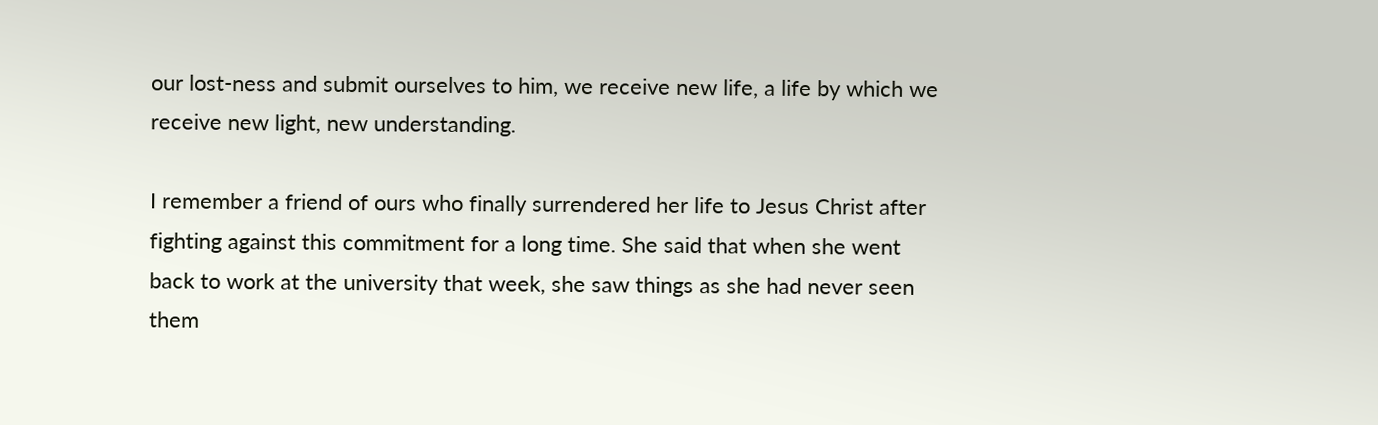our lost-ness and submit ourselves to him, we receive new life, a life by which we receive new light, new understanding.

I remember a friend of ours who finally surrendered her life to Jesus Christ after fighting against this commitment for a long time. She said that when she went back to work at the university that week, she saw things as she had never seen them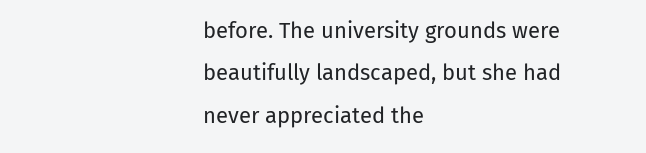before. The university grounds were beautifully landscaped, but she had never appreciated the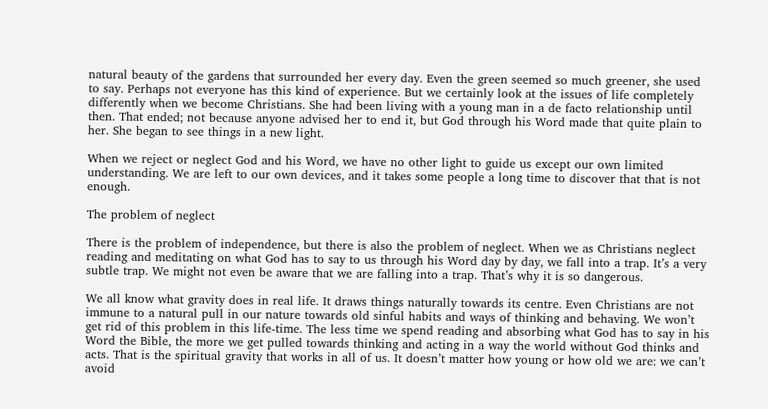natural beauty of the gardens that surrounded her every day. Even the green seemed so much greener, she used to say. Perhaps not everyone has this kind of experience. But we certainly look at the issues of life completely differently when we become Christians. She had been living with a young man in a de facto relationship until then. That ended; not because anyone advised her to end it, but God through his Word made that quite plain to her. She began to see things in a new light.

When we reject or neglect God and his Word, we have no other light to guide us except our own limited understanding. We are left to our own devices, and it takes some people a long time to discover that that is not enough.

The problem of neglect

There is the problem of independence, but there is also the problem of neglect. When we as Christians neglect reading and meditating on what God has to say to us through his Word day by day, we fall into a trap. It’s a very subtle trap. We might not even be aware that we are falling into a trap. That’s why it is so dangerous.

We all know what gravity does in real life. It draws things naturally towards its centre. Even Christians are not immune to a natural pull in our nature towards old sinful habits and ways of thinking and behaving. We won’t get rid of this problem in this life-time. The less time we spend reading and absorbing what God has to say in his Word the Bible, the more we get pulled towards thinking and acting in a way the world without God thinks and acts. That is the spiritual gravity that works in all of us. It doesn’t matter how young or how old we are: we can’t avoid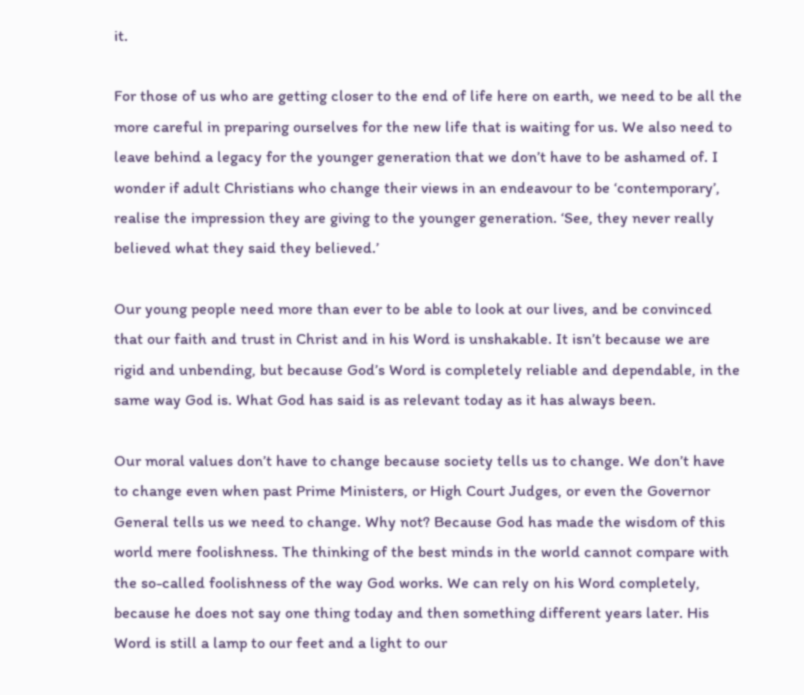it.

For those of us who are getting closer to the end of life here on earth, we need to be all the more careful in preparing ourselves for the new life that is waiting for us. We also need to leave behind a legacy for the younger generation that we don’t have to be ashamed of. I wonder if adult Christians who change their views in an endeavour to be ‘contemporary’, realise the impression they are giving to the younger generation. ‘See, they never really believed what they said they believed.’

Our young people need more than ever to be able to look at our lives, and be convinced that our faith and trust in Christ and in his Word is unshakable. It isn’t because we are rigid and unbending, but because God’s Word is completely reliable and dependable, in the same way God is. What God has said is as relevant today as it has always been.

Our moral values don’t have to change because society tells us to change. We don’t have to change even when past Prime Ministers, or High Court Judges, or even the Governor General tells us we need to change. Why not? Because God has made the wisdom of this world mere foolishness. The thinking of the best minds in the world cannot compare with the so-called foolishness of the way God works. We can rely on his Word completely, because he does not say one thing today and then something different years later. His Word is still a lamp to our feet and a light to our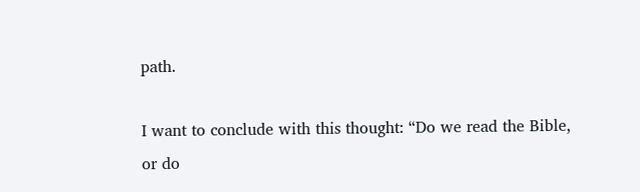path.

I want to conclude with this thought: “Do we read the Bible, or do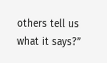others tell us what it says?”